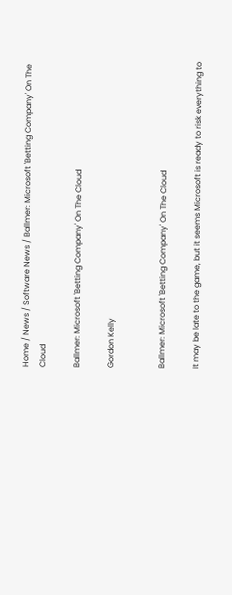Home / News / Software News / Ballmer: Microsoft 'Betting Company' On The Cloud

Ballmer: Microsoft 'Betting Company' On The Cloud

Gordon Kelly


Ballmer: Microsoft 'Betting Company' On The Cloud

It may be late to the game, but it seems Microsoft is ready to risk everything to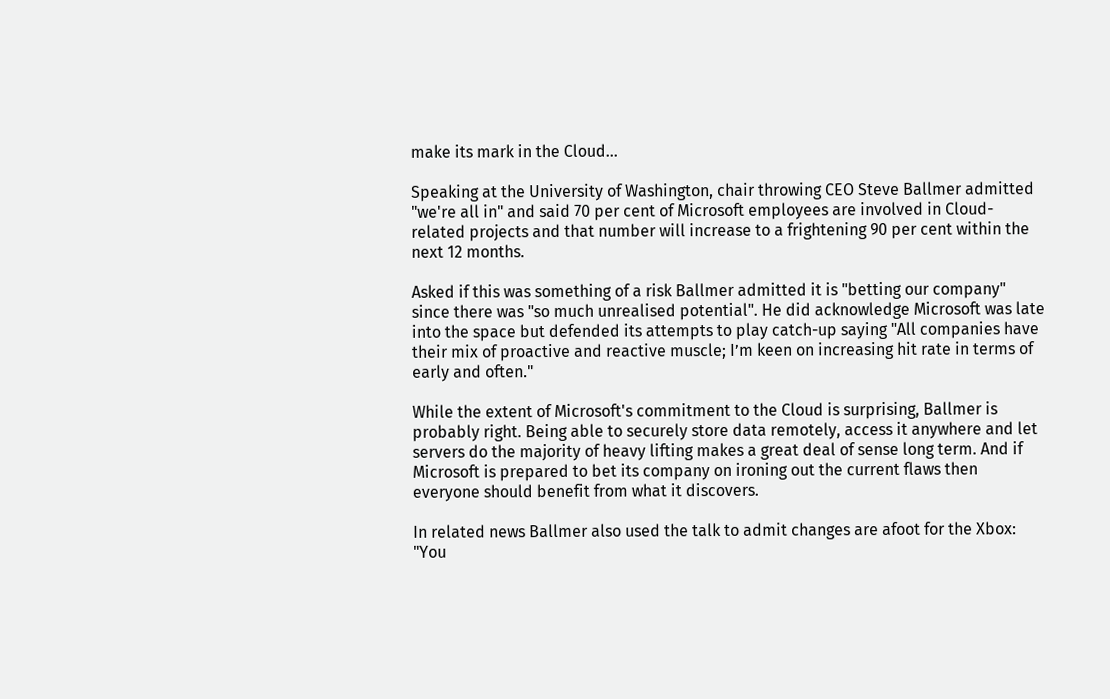make its mark in the Cloud...

Speaking at the University of Washington, chair throwing CEO Steve Ballmer admitted "we're all in" and said 70 per cent of Microsoft employees are involved in Cloud-related projects and that number will increase to a frightening 90 per cent within the next 12 months.

Asked if this was something of a risk Ballmer admitted it is "betting our company" since there was "so much unrealised potential". He did acknowledge Microsoft was late into the space but defended its attempts to play catch-up saying "All companies have their mix of proactive and reactive muscle; I’m keen on increasing hit rate in terms of early and often."

While the extent of Microsoft's commitment to the Cloud is surprising, Ballmer is probably right. Being able to securely store data remotely, access it anywhere and let servers do the majority of heavy lifting makes a great deal of sense long term. And if Microsoft is prepared to bet its company on ironing out the current flaws then everyone should benefit from what it discovers.

In related news Ballmer also used the talk to admit changes are afoot for the Xbox: "You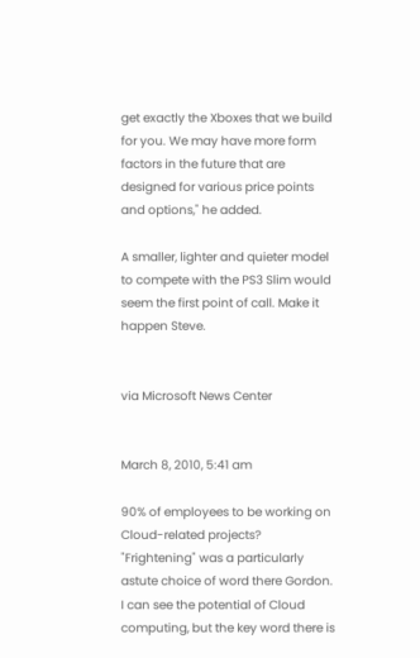get exactly the Xboxes that we build for you. We may have more form factors in the future that are designed for various price points and options," he added.

A smaller, lighter and quieter model to compete with the PS3 Slim would seem the first point of call. Make it happen Steve.


via Microsoft News Center


March 8, 2010, 5:41 am

90% of employees to be working on Cloud-related projects? "Frightening" was a particularly astute choice of word there Gordon. I can see the potential of Cloud computing, but the key word there is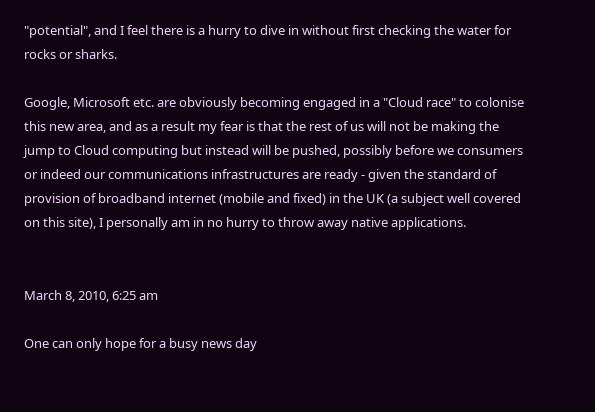"potential", and I feel there is a hurry to dive in without first checking the water for rocks or sharks.

Google, Microsoft etc. are obviously becoming engaged in a "Cloud race" to colonise this new area, and as a result my fear is that the rest of us will not be making the jump to Cloud computing but instead will be pushed, possibly before we consumers or indeed our communications infrastructures are ready - given the standard of provision of broadband internet (mobile and fixed) in the UK (a subject well covered on this site), I personally am in no hurry to throw away native applications.


March 8, 2010, 6:25 am

One can only hope for a busy news day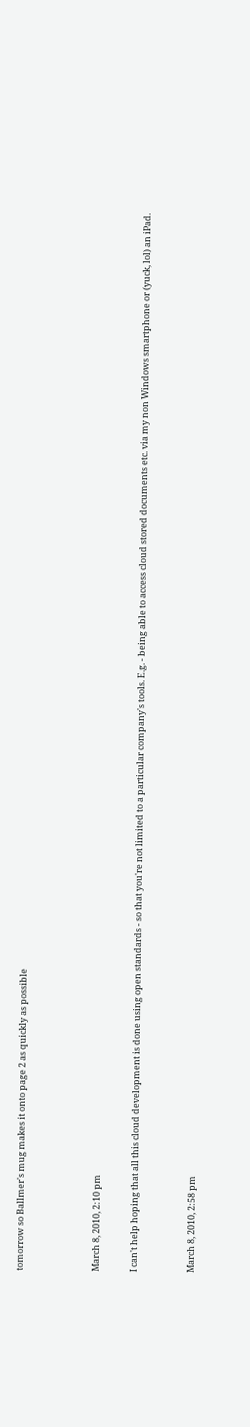tomorrow so Ballmer's mug makes it onto page 2 as quickly as possible



March 8, 2010, 2:10 pm

I can't help hoping that all this cloud development is done using open standards - so that you're not limited to a particular company's tools. E.g. - being able to access cloud stored documents etc. via my non Windows smartphone or (yuck, lol) an iPad.


March 8, 2010, 2:58 pm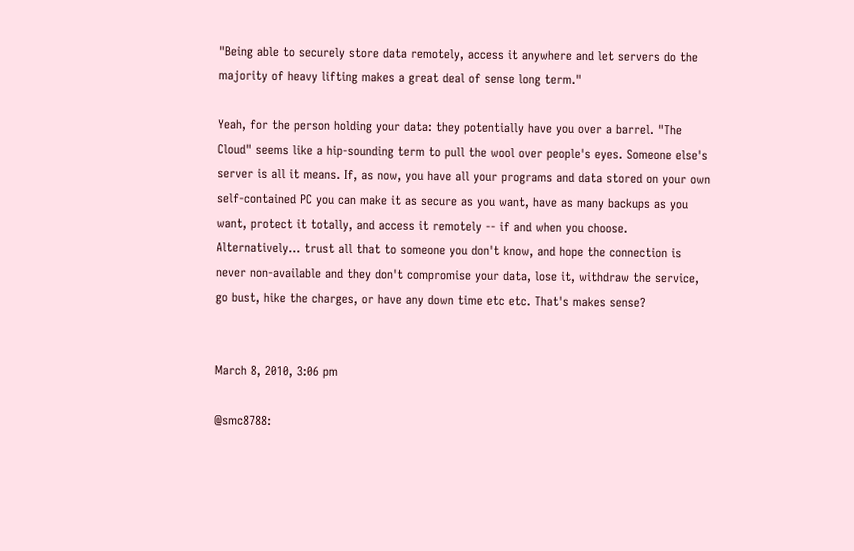"Being able to securely store data remotely, access it anywhere and let servers do the majority of heavy lifting makes a great deal of sense long term."

Yeah, for the person holding your data: they potentially have you over a barrel. "The Cloud" seems like a hip-sounding term to pull the wool over people's eyes. Someone else's server is all it means. If, as now, you have all your programs and data stored on your own self-contained PC you can make it as secure as you want, have as many backups as you want, protect it totally, and access it remotely -- if and when you choose. Alternatively... trust all that to someone you don't know, and hope the connection is never non-available and they don't compromise your data, lose it, withdraw the service, go bust, hike the charges, or have any down time etc etc. That's makes sense?


March 8, 2010, 3:06 pm

@smc8788: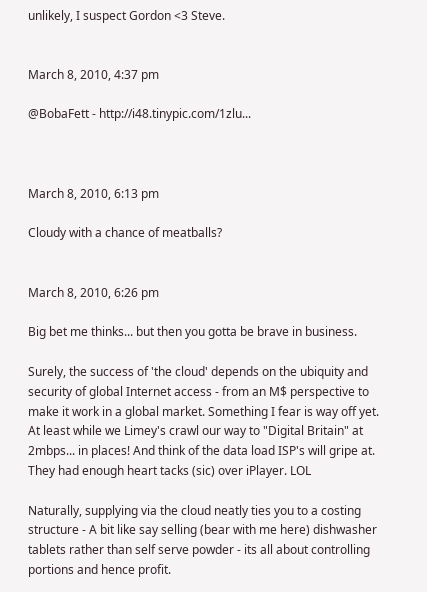unlikely, I suspect Gordon <3 Steve.


March 8, 2010, 4:37 pm

@BobaFett - http://i48.tinypic.com/1zlu...



March 8, 2010, 6:13 pm

Cloudy with a chance of meatballs?


March 8, 2010, 6:26 pm

Big bet me thinks... but then you gotta be brave in business.

Surely, the success of 'the cloud' depends on the ubiquity and security of global Internet access - from an M$ perspective to make it work in a global market. Something I fear is way off yet. At least while we Limey's crawl our way to "Digital Britain" at 2mbps... in places! And think of the data load ISP's will gripe at. They had enough heart tacks (sic) over iPlayer. LOL

Naturally, supplying via the cloud neatly ties you to a costing structure - A bit like say selling (bear with me here) dishwasher tablets rather than self serve powder - its all about controlling portions and hence profit.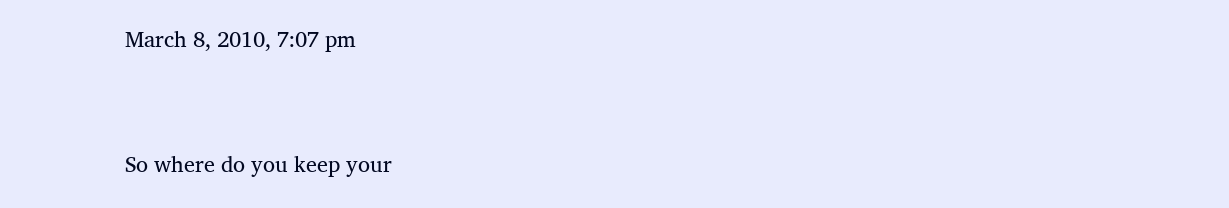March 8, 2010, 7:07 pm


So where do you keep your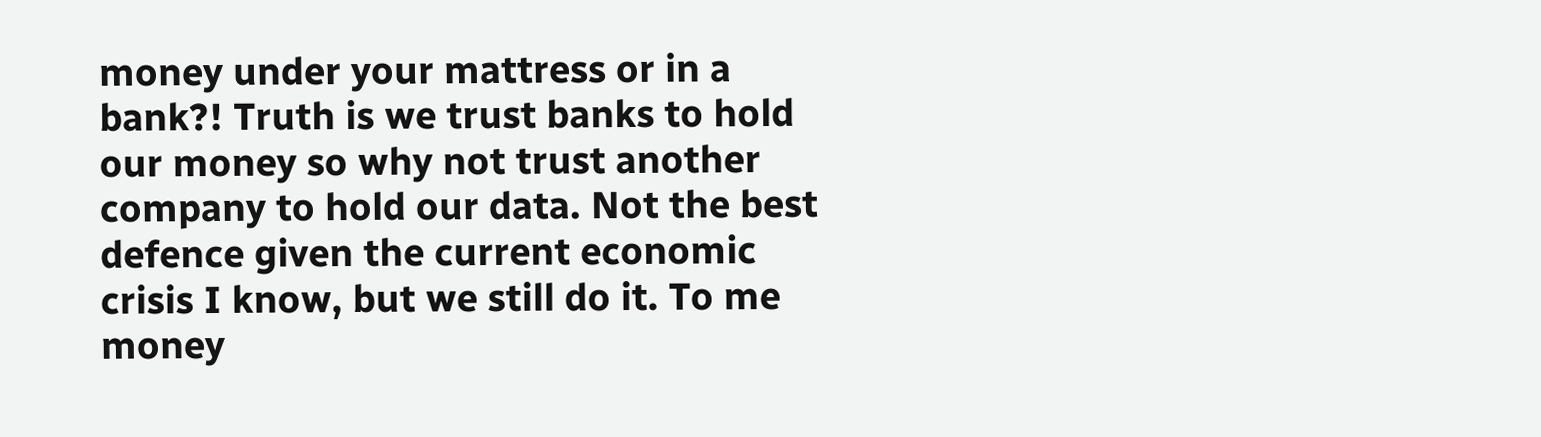money under your mattress or in a bank?! Truth is we trust banks to hold our money so why not trust another company to hold our data. Not the best defence given the current economic crisis I know, but we still do it. To me money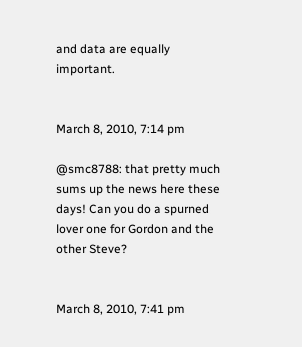and data are equally important.


March 8, 2010, 7:14 pm

@smc8788: that pretty much sums up the news here these days! Can you do a spurned lover one for Gordon and the other Steve?


March 8, 2010, 7:41 pm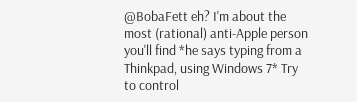@BobaFett eh? I'm about the most (rational) anti-Apple person you'll find *he says typing from a Thinkpad, using Windows 7* Try to control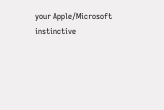your Apple/Microsoft instinctive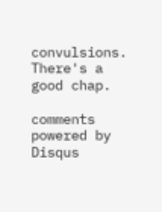convulsions. There's a good chap.

comments powered by Disqus